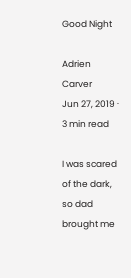Good Night

Adrien Carver
Jun 27, 2019 · 3 min read

I was scared of the dark, so dad brought me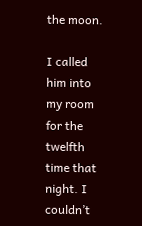the moon.

I called him into my room for the twelfth time that night. I couldn’t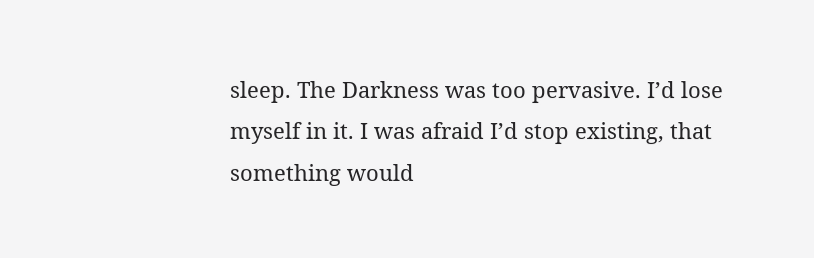sleep. The Darkness was too pervasive. I’d lose myself in it. I was afraid I’d stop existing, that something would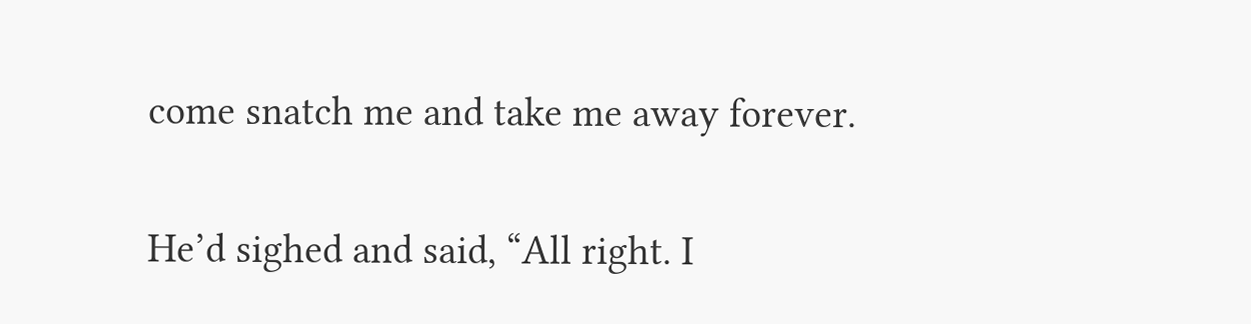come snatch me and take me away forever.

He’d sighed and said, “All right. I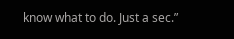know what to do. Just a sec.”